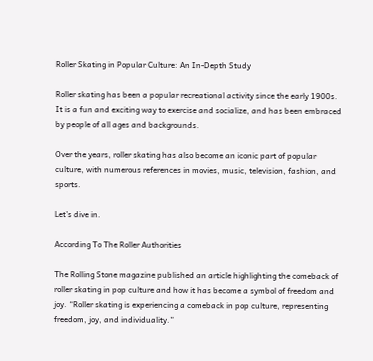Roller Skating in Popular Culture: An In-Depth Study

Roller skating has been a popular recreational activity since the early 1900s. It is a fun and exciting way to exercise and socialize, and has been embraced by people of all ages and backgrounds.

Over the years, roller skating has also become an iconic part of popular culture, with numerous references in movies, music, television, fashion, and sports.

Let’s dive in.

According To The Roller Authorities

The Rolling Stone magazine published an article highlighting the comeback of roller skating in pop culture and how it has become a symbol of freedom and joy. “Roller skating is experiencing a comeback in pop culture, representing freedom, joy, and individuality.”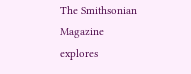The Smithsonian Magazine explores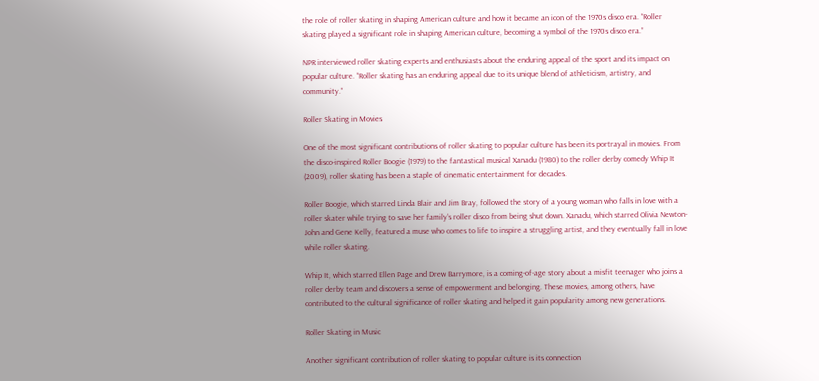the role of roller skating in shaping American culture and how it became an icon of the 1970s disco era. “Roller skating played a significant role in shaping American culture, becoming a symbol of the 1970s disco era.”

NPR interviewed roller skating experts and enthusiasts about the enduring appeal of the sport and its impact on popular culture. “Roller skating has an enduring appeal due to its unique blend of athleticism, artistry, and community.”

Roller Skating in Movies

One of the most significant contributions of roller skating to popular culture has been its portrayal in movies. From the disco-inspired Roller Boogie (1979) to the fantastical musical Xanadu (1980) to the roller derby comedy Whip It (2009), roller skating has been a staple of cinematic entertainment for decades.

Roller Boogie, which starred Linda Blair and Jim Bray, followed the story of a young woman who falls in love with a roller skater while trying to save her family’s roller disco from being shut down. Xanadu, which starred Olivia Newton-John and Gene Kelly, featured a muse who comes to life to inspire a struggling artist, and they eventually fall in love while roller skating.

Whip It, which starred Ellen Page and Drew Barrymore, is a coming-of-age story about a misfit teenager who joins a roller derby team and discovers a sense of empowerment and belonging. These movies, among others, have contributed to the cultural significance of roller skating and helped it gain popularity among new generations.

Roller Skating in Music

Another significant contribution of roller skating to popular culture is its connection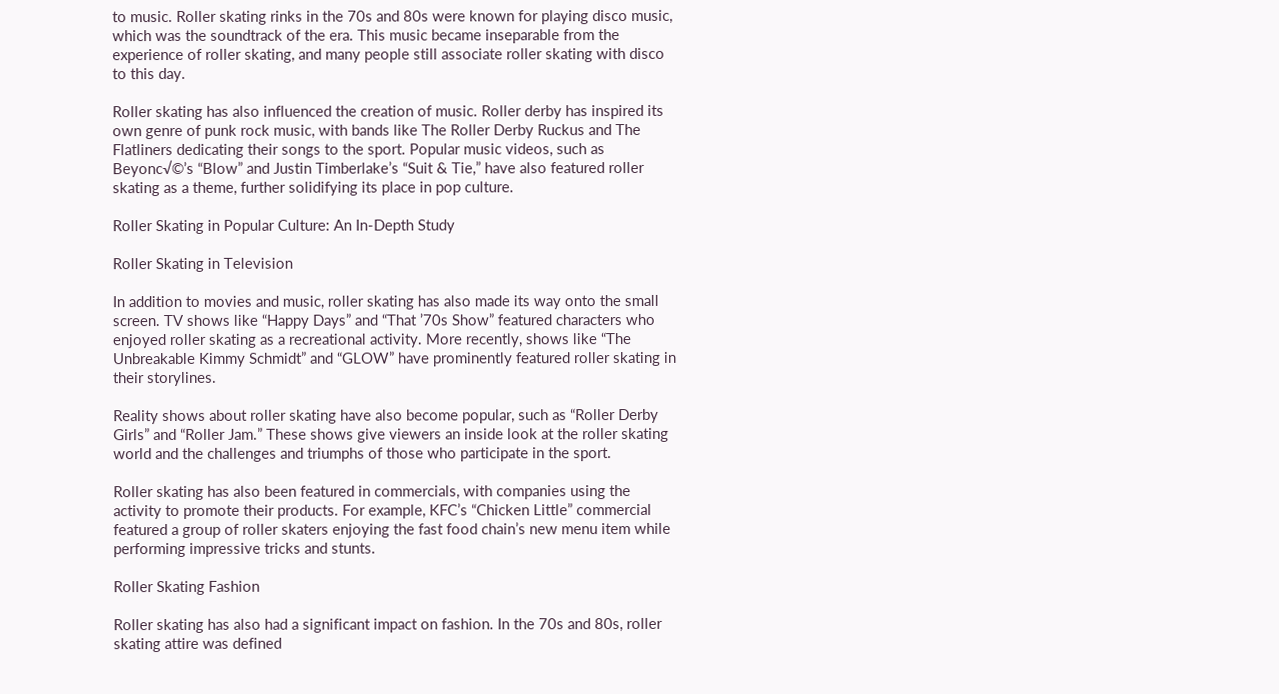to music. Roller skating rinks in the 70s and 80s were known for playing disco music, which was the soundtrack of the era. This music became inseparable from the experience of roller skating, and many people still associate roller skating with disco to this day.

Roller skating has also influenced the creation of music. Roller derby has inspired its own genre of punk rock music, with bands like The Roller Derby Ruckus and The Flatliners dedicating their songs to the sport. Popular music videos, such as Beyonc√©’s “Blow” and Justin Timberlake’s “Suit & Tie,” have also featured roller skating as a theme, further solidifying its place in pop culture.

Roller Skating in Popular Culture: An In-Depth Study

Roller Skating in Television

In addition to movies and music, roller skating has also made its way onto the small screen. TV shows like “Happy Days” and “That ’70s Show” featured characters who enjoyed roller skating as a recreational activity. More recently, shows like “The Unbreakable Kimmy Schmidt” and “GLOW” have prominently featured roller skating in their storylines.

Reality shows about roller skating have also become popular, such as “Roller Derby Girls” and “Roller Jam.” These shows give viewers an inside look at the roller skating world and the challenges and triumphs of those who participate in the sport.

Roller skating has also been featured in commercials, with companies using the activity to promote their products. For example, KFC’s “Chicken Little” commercial featured a group of roller skaters enjoying the fast food chain’s new menu item while performing impressive tricks and stunts.

Roller Skating Fashion

Roller skating has also had a significant impact on fashion. In the 70s and 80s, roller skating attire was defined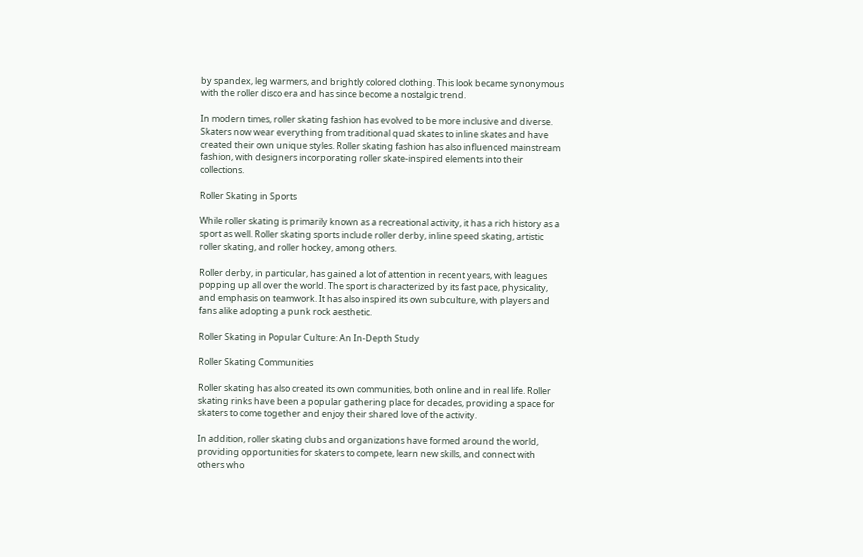by spandex, leg warmers, and brightly colored clothing. This look became synonymous with the roller disco era and has since become a nostalgic trend.

In modern times, roller skating fashion has evolved to be more inclusive and diverse. Skaters now wear everything from traditional quad skates to inline skates and have created their own unique styles. Roller skating fashion has also influenced mainstream fashion, with designers incorporating roller skate-inspired elements into their collections.

Roller Skating in Sports

While roller skating is primarily known as a recreational activity, it has a rich history as a sport as well. Roller skating sports include roller derby, inline speed skating, artistic roller skating, and roller hockey, among others.

Roller derby, in particular, has gained a lot of attention in recent years, with leagues popping up all over the world. The sport is characterized by its fast pace, physicality, and emphasis on teamwork. It has also inspired its own subculture, with players and fans alike adopting a punk rock aesthetic.

Roller Skating in Popular Culture: An In-Depth Study

Roller Skating Communities

Roller skating has also created its own communities, both online and in real life. Roller skating rinks have been a popular gathering place for decades, providing a space for skaters to come together and enjoy their shared love of the activity.

In addition, roller skating clubs and organizations have formed around the world, providing opportunities for skaters to compete, learn new skills, and connect with others who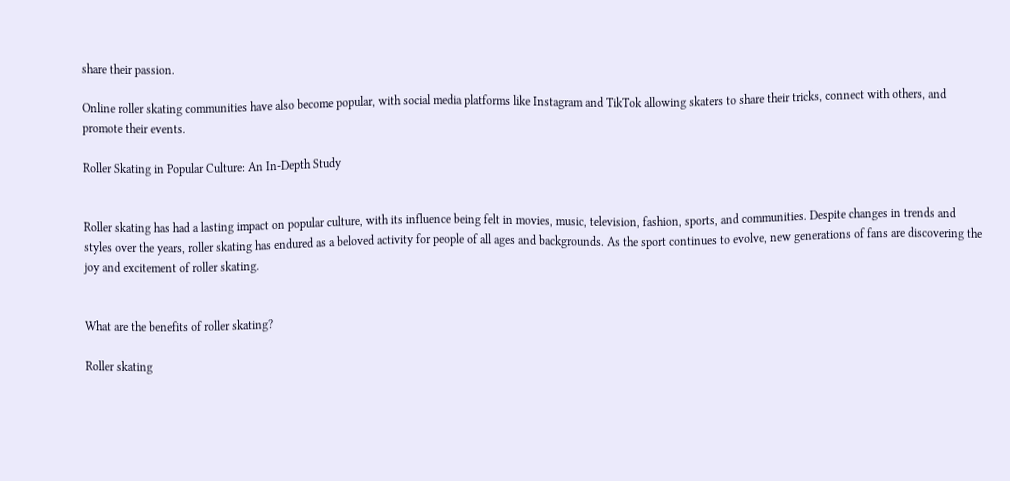share their passion.

Online roller skating communities have also become popular, with social media platforms like Instagram and TikTok allowing skaters to share their tricks, connect with others, and promote their events.

Roller Skating in Popular Culture: An In-Depth Study


Roller skating has had a lasting impact on popular culture, with its influence being felt in movies, music, television, fashion, sports, and communities. Despite changes in trends and styles over the years, roller skating has endured as a beloved activity for people of all ages and backgrounds. As the sport continues to evolve, new generations of fans are discovering the joy and excitement of roller skating.


What are the benefits of roller skating?

Roller skating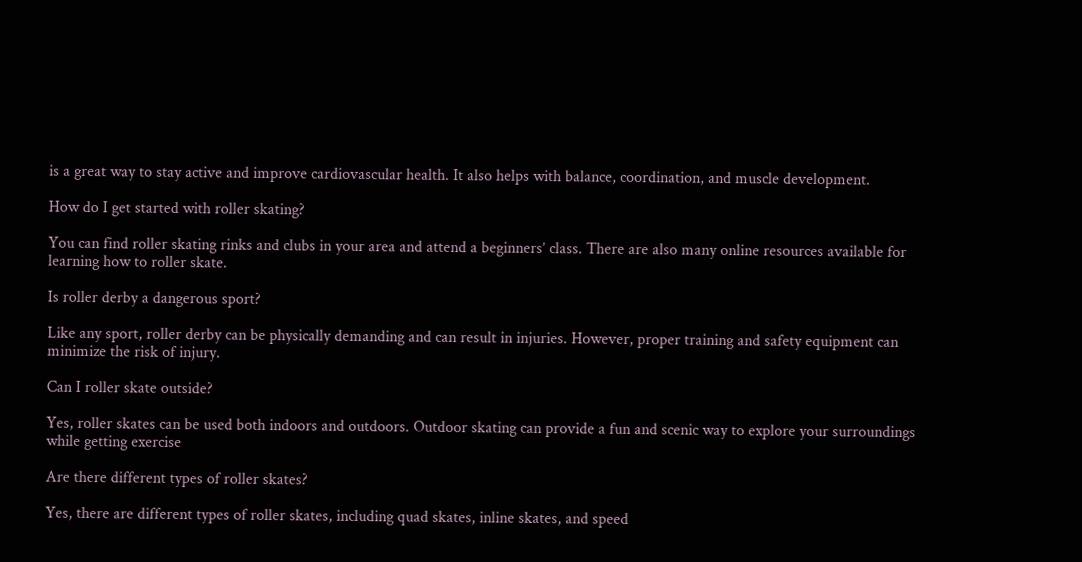is a great way to stay active and improve cardiovascular health. It also helps with balance, coordination, and muscle development.

How do I get started with roller skating?

You can find roller skating rinks and clubs in your area and attend a beginners’ class. There are also many online resources available for learning how to roller skate.

Is roller derby a dangerous sport?

Like any sport, roller derby can be physically demanding and can result in injuries. However, proper training and safety equipment can minimize the risk of injury.

Can I roller skate outside?

Yes, roller skates can be used both indoors and outdoors. Outdoor skating can provide a fun and scenic way to explore your surroundings while getting exercise

Are there different types of roller skates?

Yes, there are different types of roller skates, including quad skates, inline skates, and speed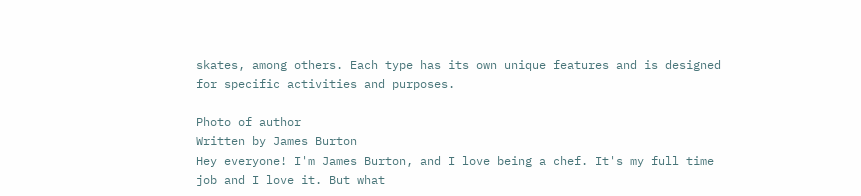skates, among others. Each type has its own unique features and is designed for specific activities and purposes.

Photo of author
Written by James Burton
Hey everyone! I'm James Burton, and I love being a chef. It's my full time job and I love it. But what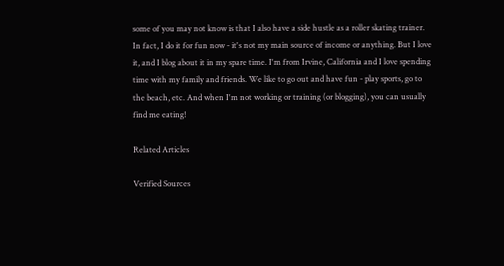some of you may not know is that I also have a side hustle as a roller skating trainer. In fact, I do it for fun now - it's not my main source of income or anything. But I love it, and I blog about it in my spare time. I'm from Irvine, California and I love spending time with my family and friends. We like to go out and have fun - play sports, go to the beach, etc. And when I'm not working or training (or blogging), you can usually find me eating!

Related Articles

Verified Sources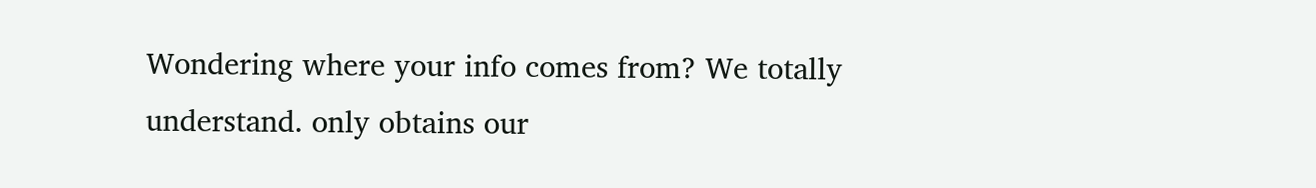Wondering where your info comes from? We totally understand. only obtains our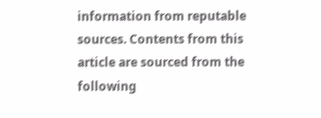information from reputable sources. Contents from this article are sourced from the following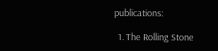publications:

  1. The Rolling Stone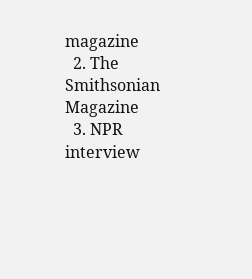magazine
  2. The Smithsonian Magazine
  3. NPR interview